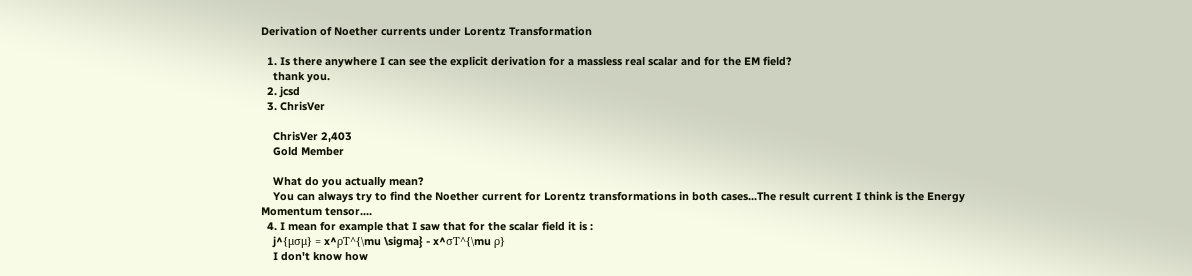Derivation of Noether currents under Lorentz Transformation

  1. Is there anywhere I can see the explicit derivation for a massless real scalar and for the EM field?
    thank you.
  2. jcsd
  3. ChrisVer

    ChrisVer 2,403
    Gold Member

    What do you actually mean?
    You can always try to find the Noether current for Lorentz transformations in both cases...The result current I think is the Energy Momentum tensor....
  4. I mean for example that I saw that for the scalar field it is :
    j^{μσμ} = x^ρT^{\mu \sigma} - x^σT^{\mu ρ}
    I don't know how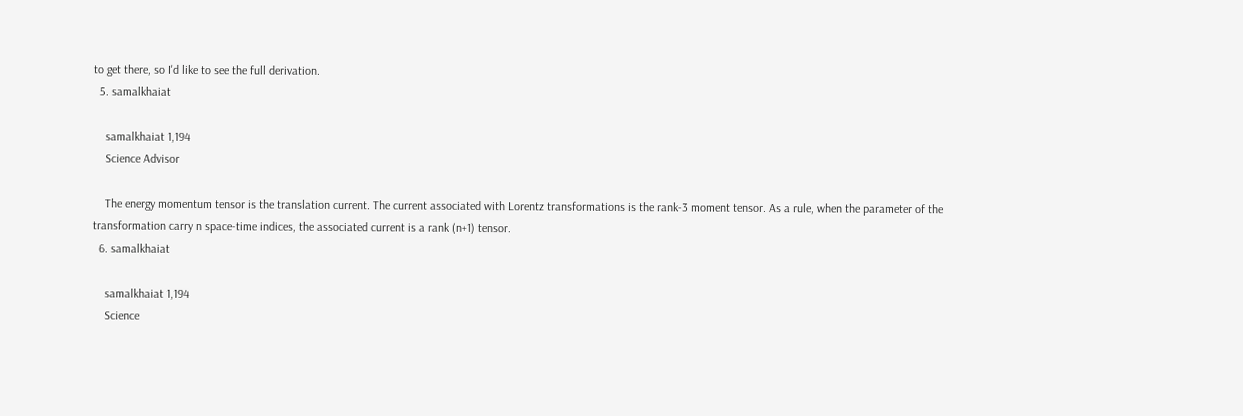to get there, so I'd like to see the full derivation.
  5. samalkhaiat

    samalkhaiat 1,194
    Science Advisor

    The energy momentum tensor is the translation current. The current associated with Lorentz transformations is the rank-3 moment tensor. As a rule, when the parameter of the transformation carry n space-time indices, the associated current is a rank (n+1) tensor.
  6. samalkhaiat

    samalkhaiat 1,194
    Science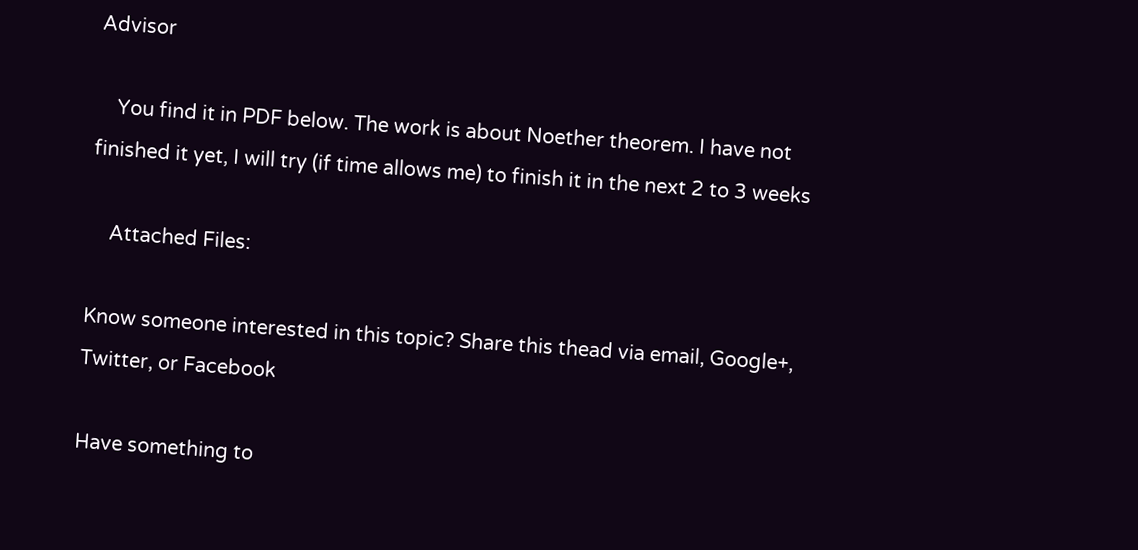Advisor

    You find it in PDF below. The work is about Noether theorem. I have not finished it yet, I will try (if time allows me) to finish it in the next 2 to 3 weeks

    Attached Files:

Know someone interested in this topic? Share this thead via email, Google+, Twitter, or Facebook

Have something to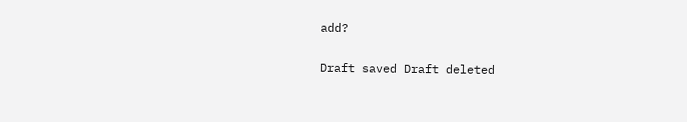add?

Draft saved Draft deleted